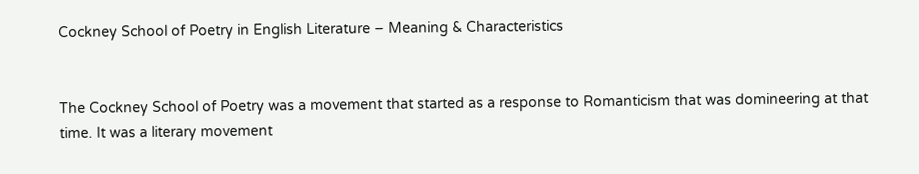Cockney School of Poetry in English Literature – Meaning & Characteristics


The Cockney School of Poetry was a movement that started as a response to Romanticism that was domineering at that time. It was a literary movement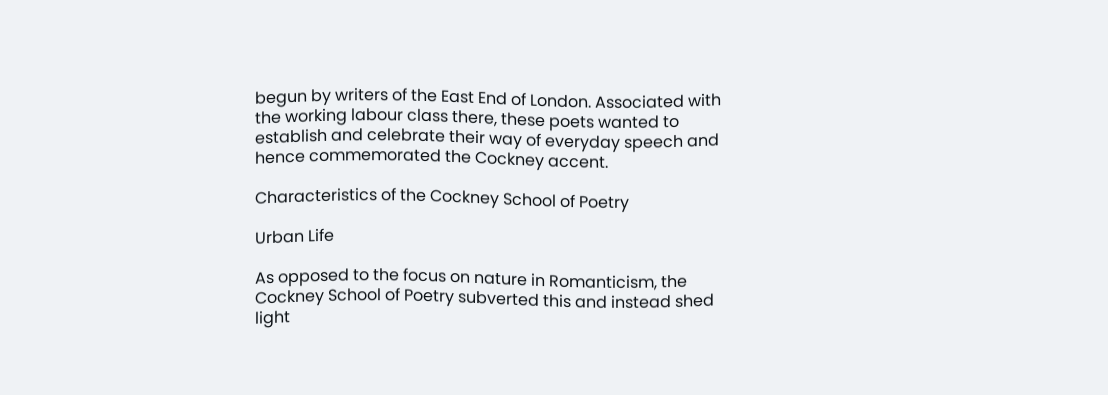begun by writers of the East End of London. Associated with the working labour class there, these poets wanted to establish and celebrate their way of everyday speech and hence commemorated the Cockney accent.

Characteristics of the Cockney School of Poetry

Urban Life

As opposed to the focus on nature in Romanticism, the Cockney School of Poetry subverted this and instead shed light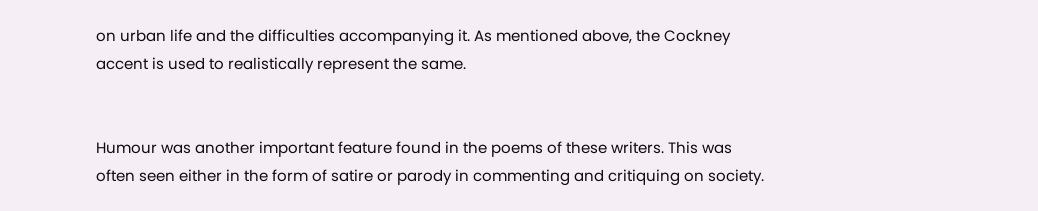on urban life and the difficulties accompanying it. As mentioned above, the Cockney accent is used to realistically represent the same.


Humour was another important feature found in the poems of these writers. This was often seen either in the form of satire or parody in commenting and critiquing on society.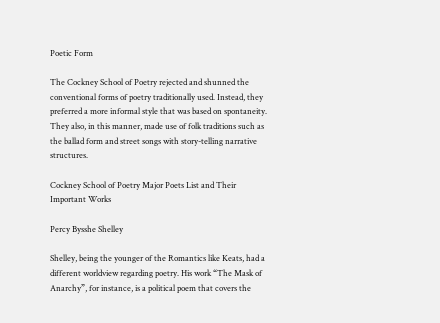Poetic Form

The Cockney School of Poetry rejected and shunned the conventional forms of poetry traditionally used. Instead, they preferred a more informal style that was based on spontaneity. They also, in this manner, made use of folk traditions such as the ballad form and street songs with story-telling narrative structures.

Cockney School of Poetry Major Poets List and Their Important Works

Percy Bysshe Shelley

Shelley, being the younger of the Romantics like Keats, had a different worldview regarding poetry. His work “The Mask of Anarchy”, for instance, is a political poem that covers the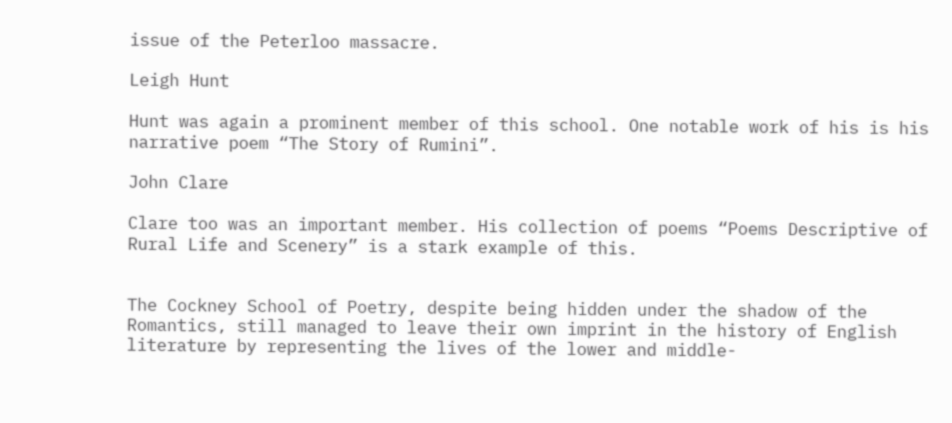issue of the Peterloo massacre.

Leigh Hunt

Hunt was again a prominent member of this school. One notable work of his is his narrative poem “The Story of Rumini”.

John Clare

Clare too was an important member. His collection of poems “Poems Descriptive of Rural Life and Scenery” is a stark example of this.


The Cockney School of Poetry, despite being hidden under the shadow of the Romantics, still managed to leave their own imprint in the history of English literature by representing the lives of the lower and middle-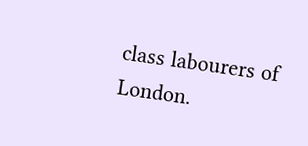class labourers of London.